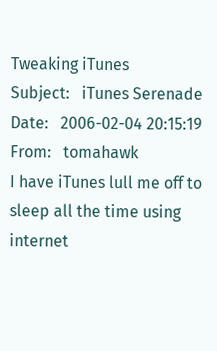Tweaking iTunes
Subject:   iTunes Serenade
Date:   2006-02-04 20:15:19
From:   tomahawk
I have iTunes lull me off to sleep all the time using internet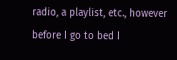radio, a playlist, etc., however before I go to bed I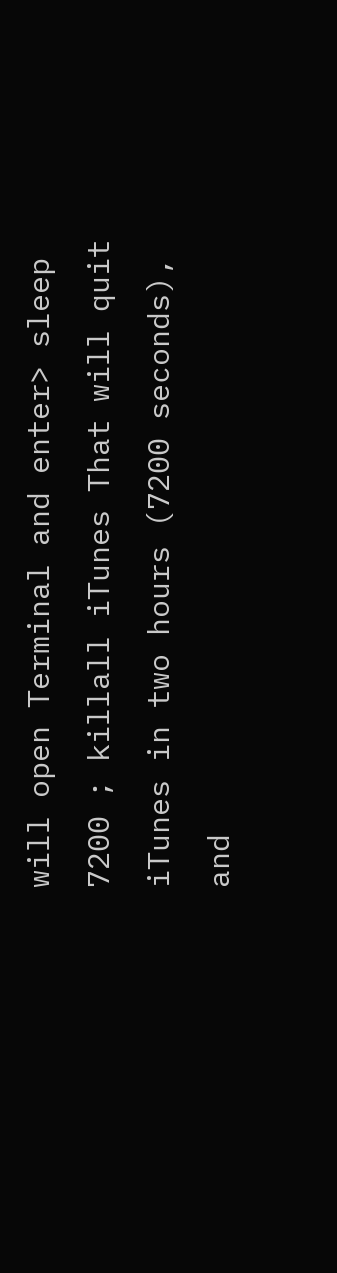will open Terminal and enter> sleep 7200 ; killall iTunes That will quit iTunes in two hours (7200 seconds), and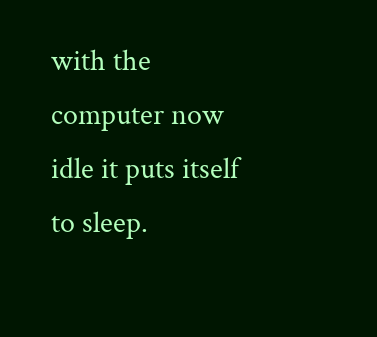with the computer now idle it puts itself to sleep.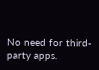No need for third-party apps.